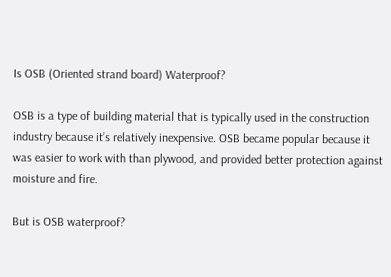Is OSB (Oriented strand board) Waterproof?

OSB is a type of building material that is typically used in the construction industry because it’s relatively inexpensive. OSB became popular because it was easier to work with than plywood, and provided better protection against moisture and fire.

But is OSB waterproof?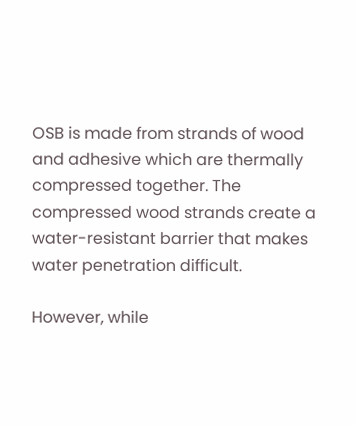OSB is made from strands of wood and adhesive which are thermally compressed together. The compressed wood strands create a water-resistant barrier that makes water penetration difficult.

However, while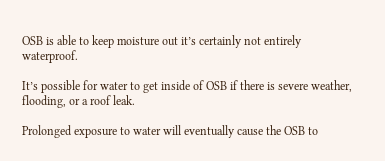OSB is able to keep moisture out it’s certainly not entirely waterproof.

It’s possible for water to get inside of OSB if there is severe weather, flooding, or a roof leak.

Prolonged exposure to water will eventually cause the OSB to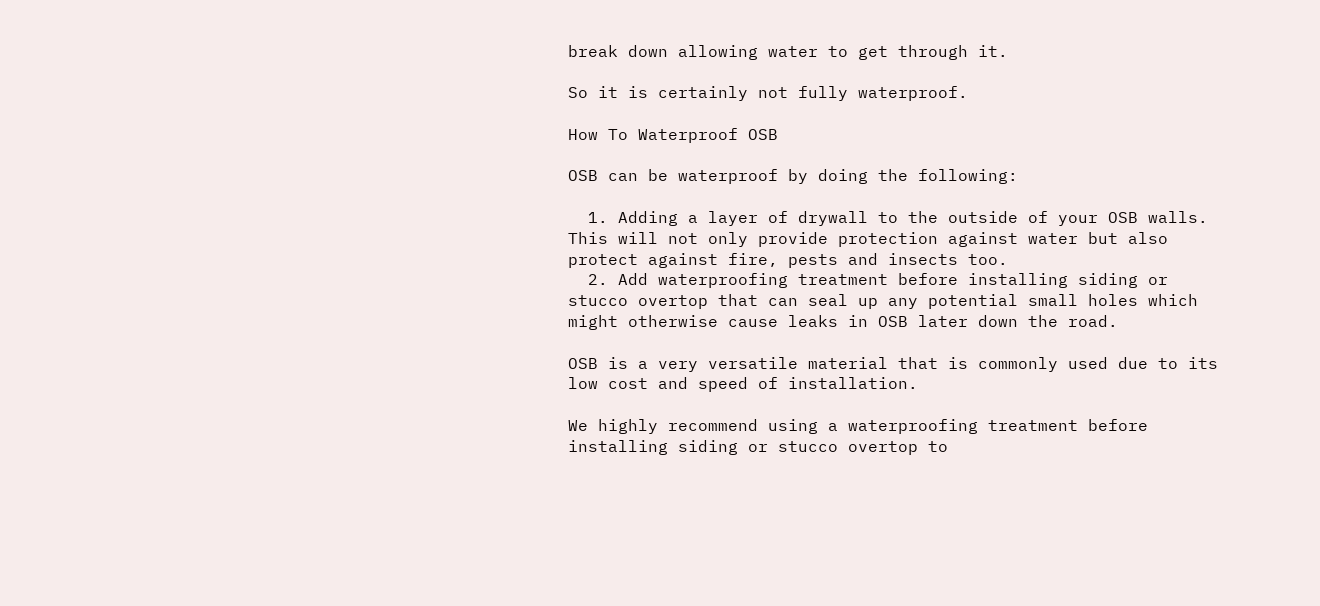break down allowing water to get through it.

So it is certainly not fully waterproof.

How To Waterproof OSB

OSB can be waterproof by doing the following:

  1. Adding a layer of drywall to the outside of your OSB walls. This will not only provide protection against water but also protect against fire, pests and insects too.
  2. Add waterproofing treatment before installing siding or stucco overtop that can seal up any potential small holes which might otherwise cause leaks in OSB later down the road.

OSB is a very versatile material that is commonly used due to its low cost and speed of installation.

We highly recommend using a waterproofing treatment before installing siding or stucco overtop to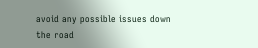avoid any possible issues down the road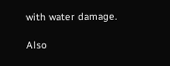with water damage.

Also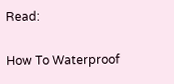Read:

How To Waterproof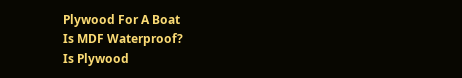Plywood For A Boat
Is MDF Waterproof?
Is Plywood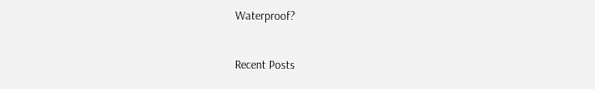Waterproof?

Recent Posts